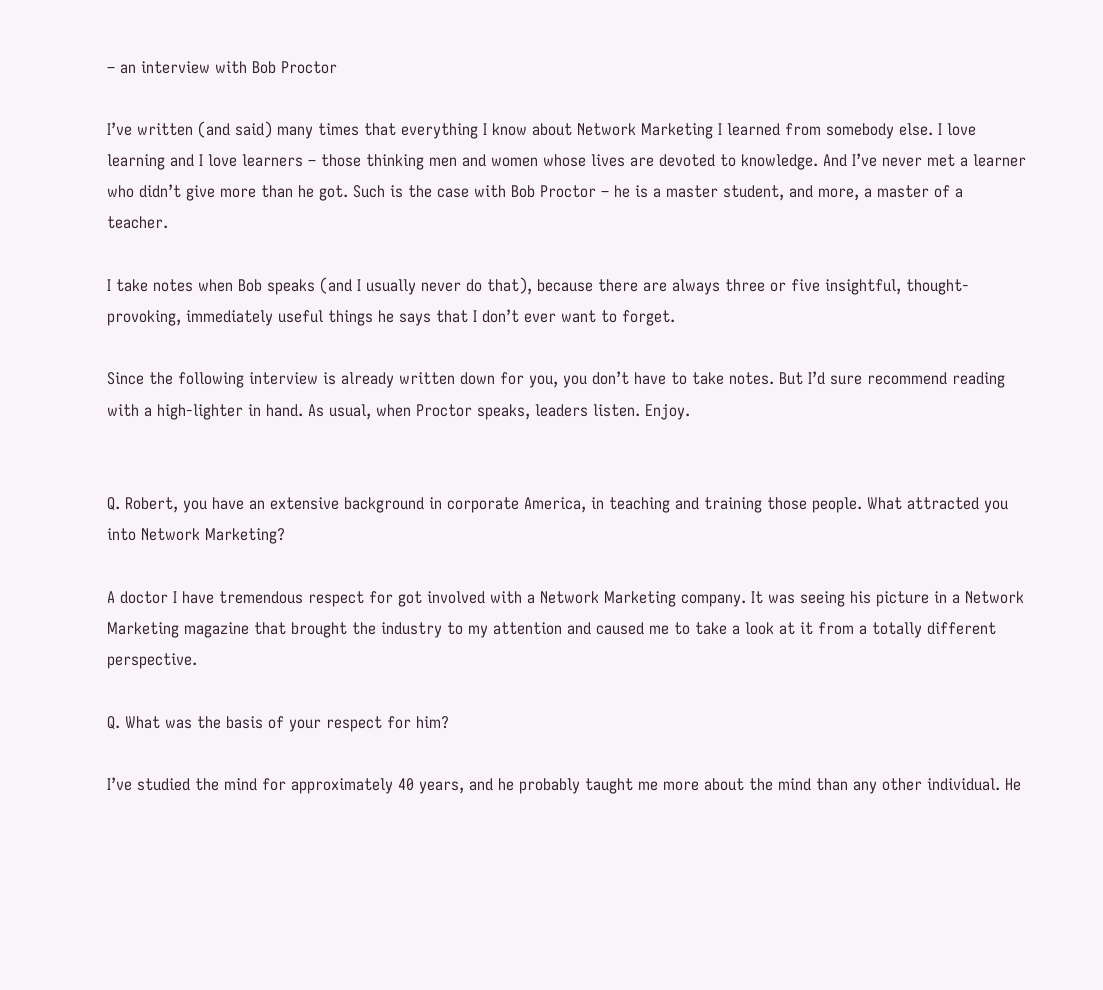– an interview with Bob Proctor

I’ve written (and said) many times that everything I know about Network Marketing I learned from somebody else. I love learning and I love learners – those thinking men and women whose lives are devoted to knowledge. And I’ve never met a learner who didn’t give more than he got. Such is the case with Bob Proctor – he is a master student, and more, a master of a teacher.

I take notes when Bob speaks (and I usually never do that), because there are always three or five insightful, thought-provoking, immediately useful things he says that I don’t ever want to forget.

Since the following interview is already written down for you, you don’t have to take notes. But I’d sure recommend reading with a high-lighter in hand. As usual, when Proctor speaks, leaders listen. Enjoy.


Q. Robert, you have an extensive background in corporate America, in teaching and training those people. What attracted you into Network Marketing?

A doctor I have tremendous respect for got involved with a Network Marketing company. It was seeing his picture in a Network Marketing magazine that brought the industry to my attention and caused me to take a look at it from a totally different perspective.

Q. What was the basis of your respect for him?

I’ve studied the mind for approximately 40 years, and he probably taught me more about the mind than any other individual. He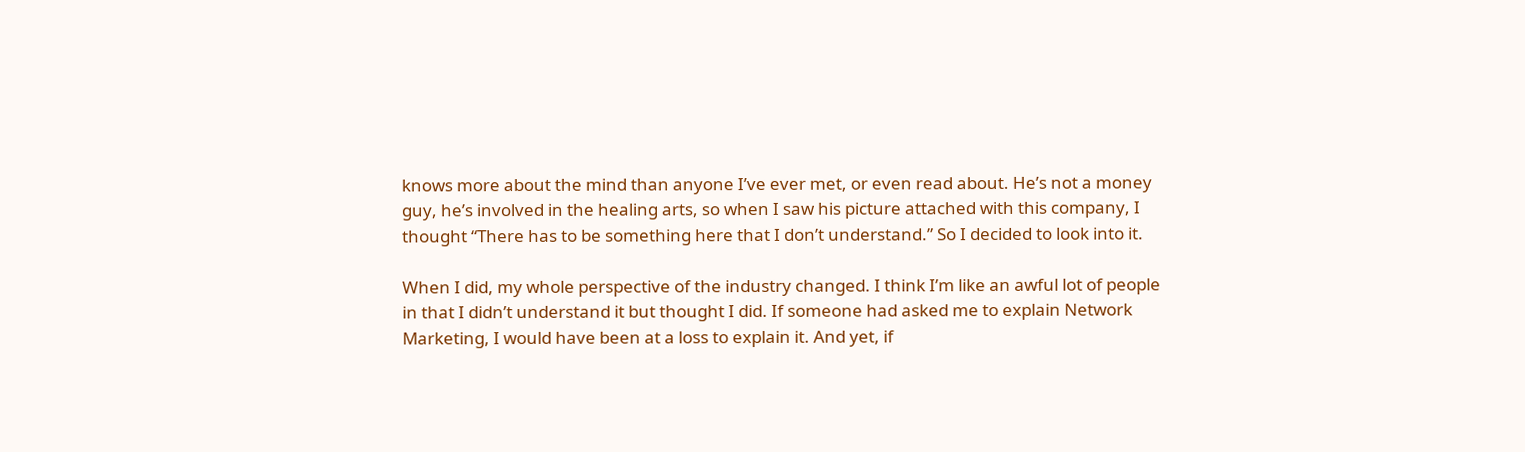knows more about the mind than anyone I’ve ever met, or even read about. He’s not a money guy, he’s involved in the healing arts, so when I saw his picture attached with this company, I thought “There has to be something here that I don’t understand.” So I decided to look into it.

When I did, my whole perspective of the industry changed. I think I’m like an awful lot of people in that I didn’t understand it but thought I did. If someone had asked me to explain Network Marketing, I would have been at a loss to explain it. And yet, if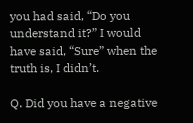you had said, “Do you understand it?” I would have said, “Sure” when the truth is, I didn’t.

Q. Did you have a negative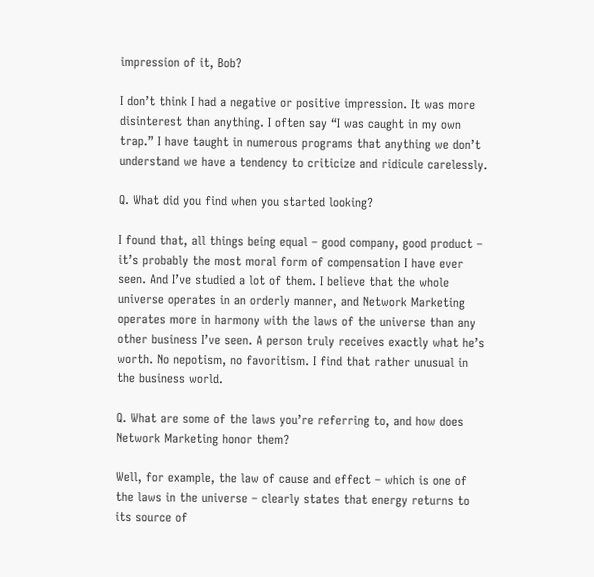impression of it, Bob?

I don’t think I had a negative or positive impression. It was more disinterest than anything. I often say “I was caught in my own trap.” I have taught in numerous programs that anything we don’t understand we have a tendency to criticize and ridicule carelessly.

Q. What did you find when you started looking?

I found that, all things being equal – good company, good product – it’s probably the most moral form of compensation I have ever seen. And I’ve studied a lot of them. I believe that the whole universe operates in an orderly manner, and Network Marketing operates more in harmony with the laws of the universe than any other business I’ve seen. A person truly receives exactly what he’s worth. No nepotism, no favoritism. I find that rather unusual in the business world.

Q. What are some of the laws you’re referring to, and how does Network Marketing honor them?

Well, for example, the law of cause and effect – which is one of the laws in the universe – clearly states that energy returns to its source of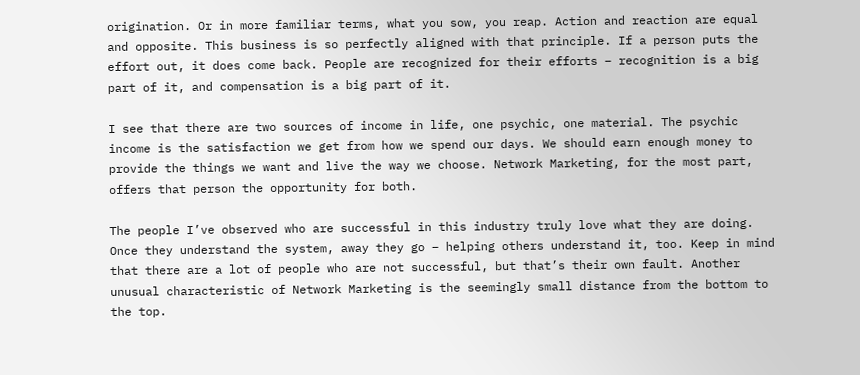origination. Or in more familiar terms, what you sow, you reap. Action and reaction are equal and opposite. This business is so perfectly aligned with that principle. If a person puts the effort out, it does come back. People are recognized for their efforts – recognition is a big part of it, and compensation is a big part of it.

I see that there are two sources of income in life, one psychic, one material. The psychic income is the satisfaction we get from how we spend our days. We should earn enough money to provide the things we want and live the way we choose. Network Marketing, for the most part, offers that person the opportunity for both.

The people I’ve observed who are successful in this industry truly love what they are doing. Once they understand the system, away they go – helping others understand it, too. Keep in mind that there are a lot of people who are not successful, but that’s their own fault. Another unusual characteristic of Network Marketing is the seemingly small distance from the bottom to the top.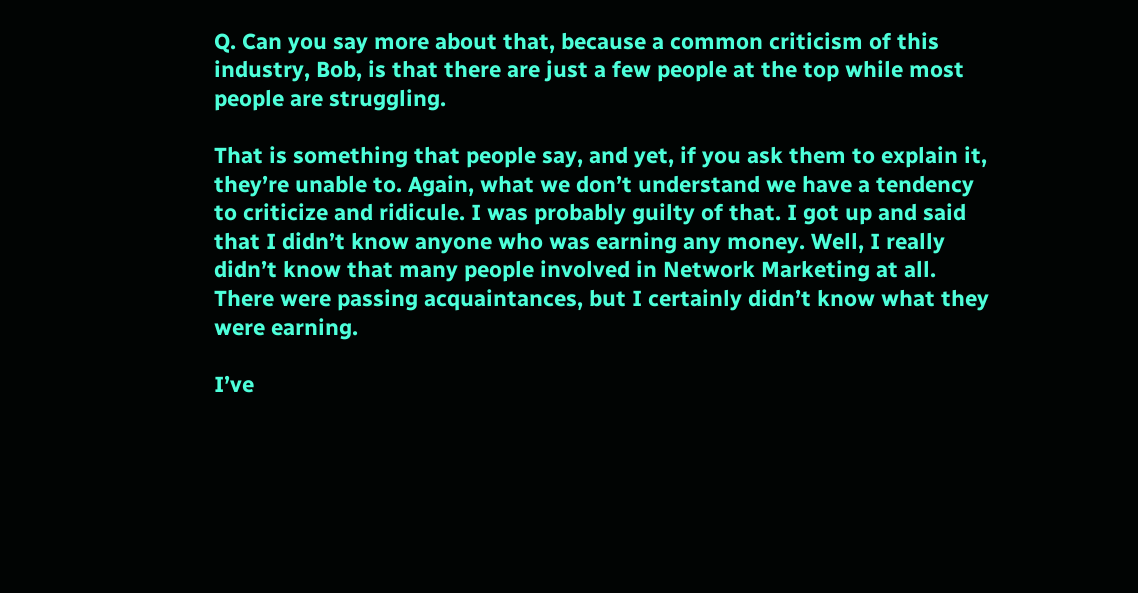Q. Can you say more about that, because a common criticism of this industry, Bob, is that there are just a few people at the top while most people are struggling.

That is something that people say, and yet, if you ask them to explain it, they’re unable to. Again, what we don’t understand we have a tendency to criticize and ridicule. I was probably guilty of that. I got up and said that I didn’t know anyone who was earning any money. Well, I really didn’t know that many people involved in Network Marketing at all. There were passing acquaintances, but I certainly didn’t know what they were earning.

I’ve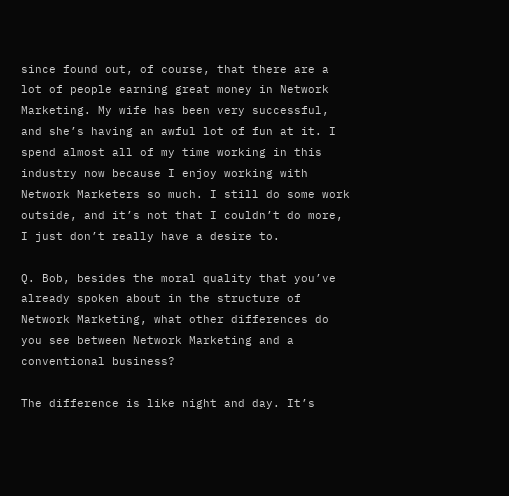since found out, of course, that there are a lot of people earning great money in Network Marketing. My wife has been very successful, and she’s having an awful lot of fun at it. I spend almost all of my time working in this industry now because I enjoy working with Network Marketers so much. I still do some work outside, and it’s not that I couldn’t do more, I just don’t really have a desire to.

Q. Bob, besides the moral quality that you’ve already spoken about in the structure of Network Marketing, what other differences do you see between Network Marketing and a conventional business?

The difference is like night and day. It’s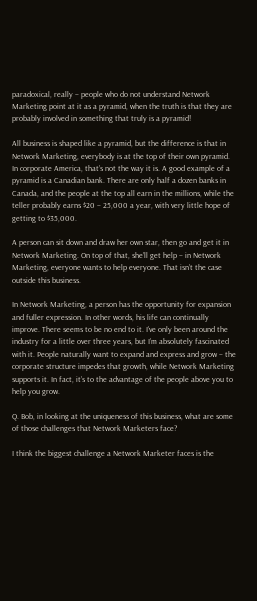paradoxical, really – people who do not understand Network Marketing point at it as a pyramid, when the truth is that they are probably involved in something that truly is a pyramid!

All business is shaped like a pyramid, but the difference is that in Network Marketing, everybody is at the top of their own pyramid. In corporate America, that’s not the way it is. A good example of a pyramid is a Canadian bank. There are only half a dozen banks in Canada, and the people at the top all earn in the millions, while the teller probably earns $20 – 25,000 a year, with very little hope of getting to $35,000.

A person can sit down and draw her own star, then go and get it in Network Marketing. On top of that, she’ll get help – in Network Marketing, everyone wants to help everyone. That isn’t the case outside this business.

In Network Marketing, a person has the opportunity for expansion and fuller expression. In other words, his life can continually improve. There seems to be no end to it. I’ve only been around the industry for a little over three years, but I’m absolutely fascinated with it. People naturally want to expand and express and grow – the corporate structure impedes that growth, while Network Marketing supports it. In fact, it’s to the advantage of the people above you to help you grow.

Q. Bob, in looking at the uniqueness of this business, what are some of those challenges that Network Marketers face?

I think the biggest challenge a Network Marketer faces is the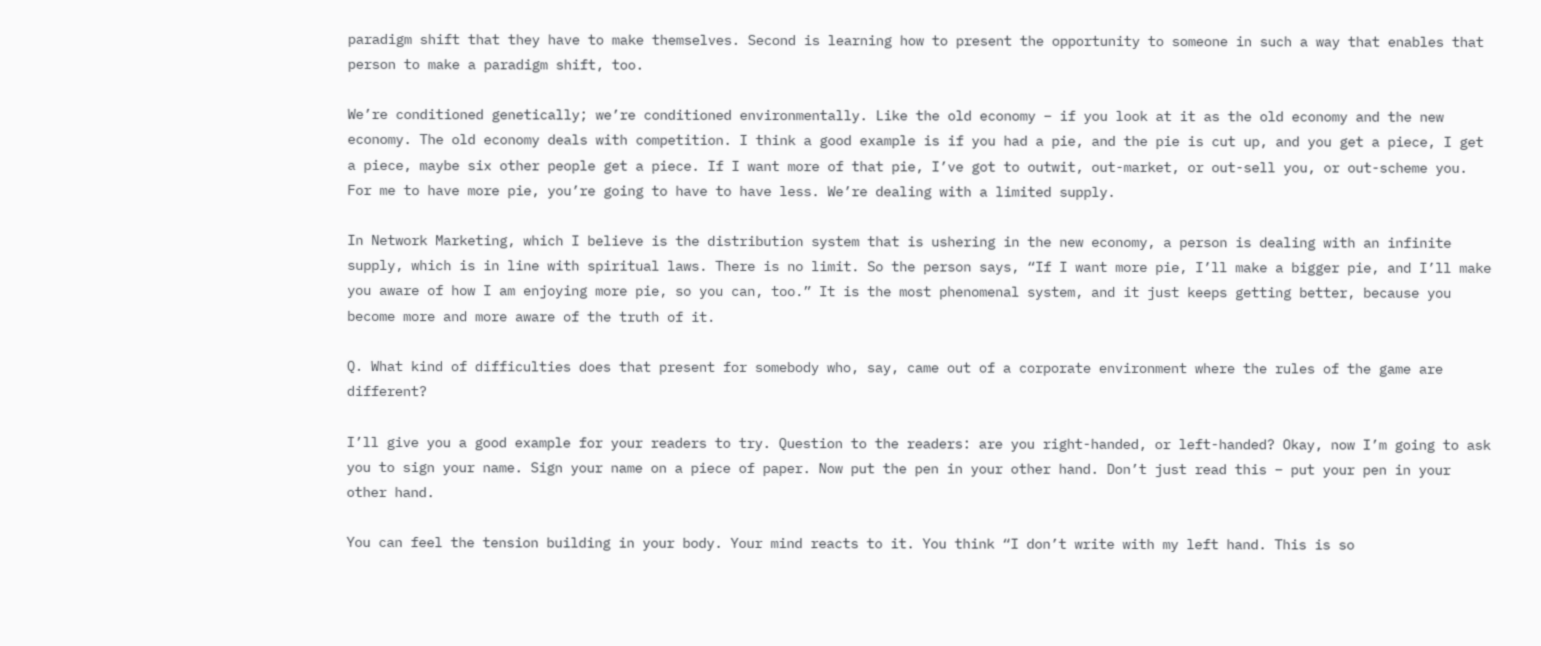paradigm shift that they have to make themselves. Second is learning how to present the opportunity to someone in such a way that enables that person to make a paradigm shift, too.

We’re conditioned genetically; we’re conditioned environmentally. Like the old economy – if you look at it as the old economy and the new economy. The old economy deals with competition. I think a good example is if you had a pie, and the pie is cut up, and you get a piece, I get a piece, maybe six other people get a piece. If I want more of that pie, I’ve got to outwit, out-market, or out-sell you, or out-scheme you. For me to have more pie, you’re going to have to have less. We’re dealing with a limited supply.

In Network Marketing, which I believe is the distribution system that is ushering in the new economy, a person is dealing with an infinite supply, which is in line with spiritual laws. There is no limit. So the person says, “If I want more pie, I’ll make a bigger pie, and I’ll make you aware of how I am enjoying more pie, so you can, too.” It is the most phenomenal system, and it just keeps getting better, because you become more and more aware of the truth of it.

Q. What kind of difficulties does that present for somebody who, say, came out of a corporate environment where the rules of the game are different?

I’ll give you a good example for your readers to try. Question to the readers: are you right-handed, or left-handed? Okay, now I’m going to ask you to sign your name. Sign your name on a piece of paper. Now put the pen in your other hand. Don’t just read this – put your pen in your other hand.

You can feel the tension building in your body. Your mind reacts to it. You think “I don’t write with my left hand. This is so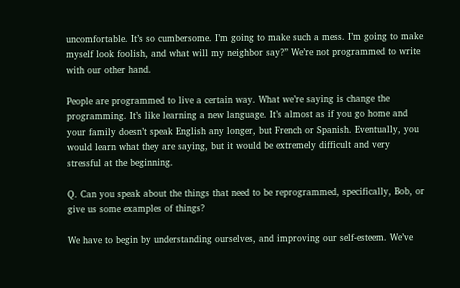uncomfortable. It’s so cumbersome. I’m going to make such a mess. I’m going to make myself look foolish, and what will my neighbor say?” We’re not programmed to write with our other hand.

People are programmed to live a certain way. What we’re saying is change the programming. It’s like learning a new language. It’s almost as if you go home and your family doesn’t speak English any longer, but French or Spanish. Eventually, you would learn what they are saying, but it would be extremely difficult and very stressful at the beginning.

Q. Can you speak about the things that need to be reprogrammed, specifically, Bob, or give us some examples of things?

We have to begin by understanding ourselves, and improving our self-esteem. We’ve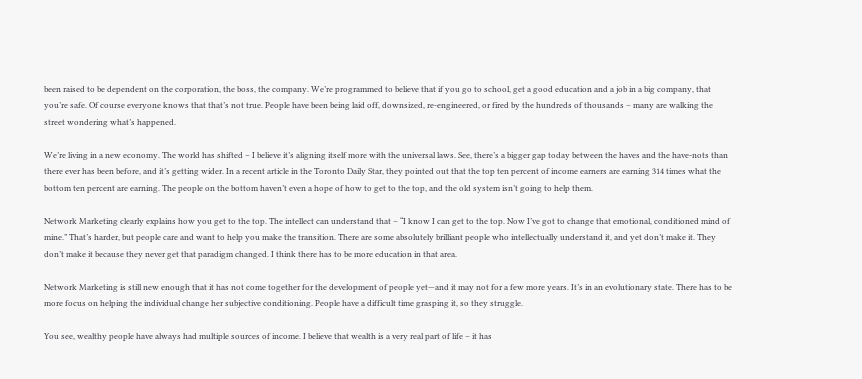been raised to be dependent on the corporation, the boss, the company. We’re programmed to believe that if you go to school, get a good education and a job in a big company, that you’re safe. Of course everyone knows that that’s not true. People have been being laid off, downsized, re-engineered, or fired by the hundreds of thousands – many are walking the street wondering what’s happened.

We’re living in a new economy. The world has shifted – I believe it’s aligning itself more with the universal laws. See, there’s a bigger gap today between the haves and the have-nots than there ever has been before, and it’s getting wider. In a recent article in the Toronto Daily Star, they pointed out that the top ten percent of income earners are earning 314 times what the bottom ten percent are earning. The people on the bottom haven’t even a hope of how to get to the top, and the old system isn’t going to help them.

Network Marketing clearly explains how you get to the top. The intellect can understand that – “I know I can get to the top. Now I’ve got to change that emotional, conditioned mind of mine.” That’s harder, but people care and want to help you make the transition. There are some absolutely brilliant people who intellectually understand it, and yet don’t make it. They don’t make it because they never get that paradigm changed. I think there has to be more education in that area.

Network Marketing is still new enough that it has not come together for the development of people yet—and it may not for a few more years. It’s in an evolutionary state. There has to be more focus on helping the individual change her subjective conditioning. People have a difficult time grasping it, so they struggle.

You see, wealthy people have always had multiple sources of income. I believe that wealth is a very real part of life – it has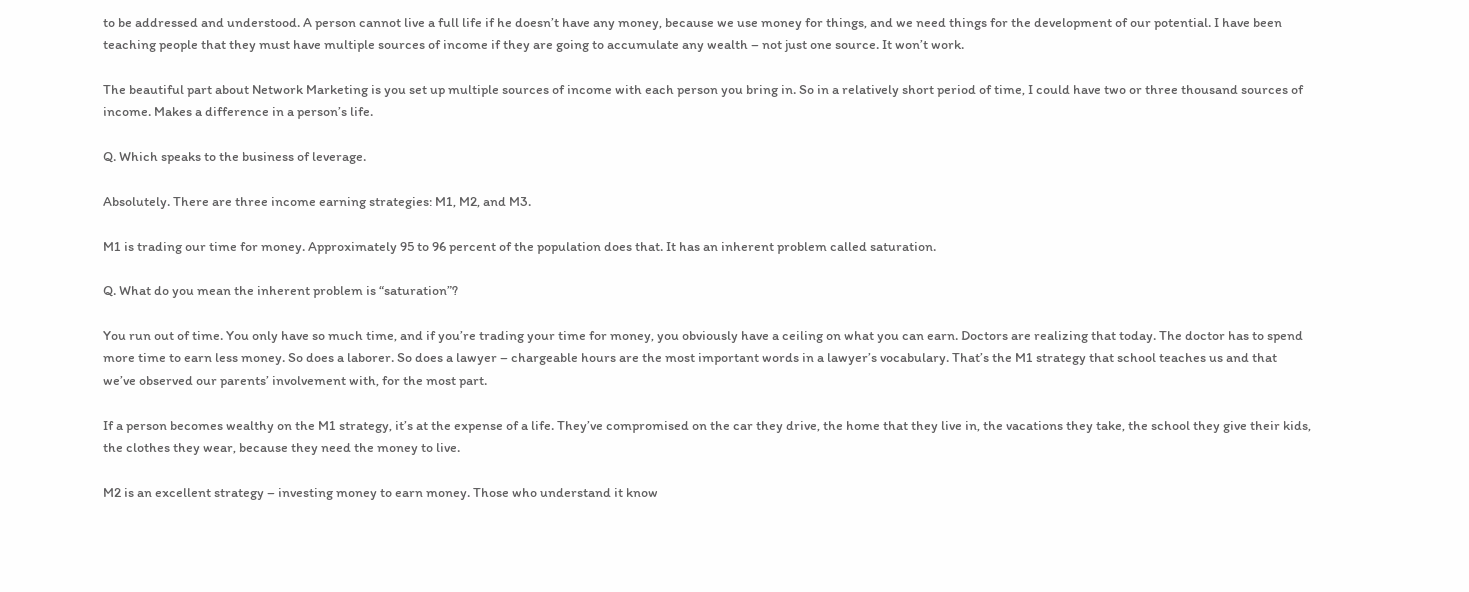to be addressed and understood. A person cannot live a full life if he doesn’t have any money, because we use money for things, and we need things for the development of our potential. I have been teaching people that they must have multiple sources of income if they are going to accumulate any wealth – not just one source. It won’t work.

The beautiful part about Network Marketing is you set up multiple sources of income with each person you bring in. So in a relatively short period of time, I could have two or three thousand sources of income. Makes a difference in a person’s life.

Q. Which speaks to the business of leverage.

Absolutely. There are three income earning strategies: M1, M2, and M3.

M1 is trading our time for money. Approximately 95 to 96 percent of the population does that. It has an inherent problem called saturation.

Q. What do you mean the inherent problem is “saturation”?

You run out of time. You only have so much time, and if you’re trading your time for money, you obviously have a ceiling on what you can earn. Doctors are realizing that today. The doctor has to spend more time to earn less money. So does a laborer. So does a lawyer – chargeable hours are the most important words in a lawyer’s vocabulary. That’s the M1 strategy that school teaches us and that we’ve observed our parents’ involvement with, for the most part.

If a person becomes wealthy on the M1 strategy, it’s at the expense of a life. They’ve compromised on the car they drive, the home that they live in, the vacations they take, the school they give their kids, the clothes they wear, because they need the money to live.

M2 is an excellent strategy – investing money to earn money. Those who understand it know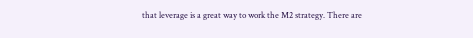that leverage is a great way to work the M2 strategy. There are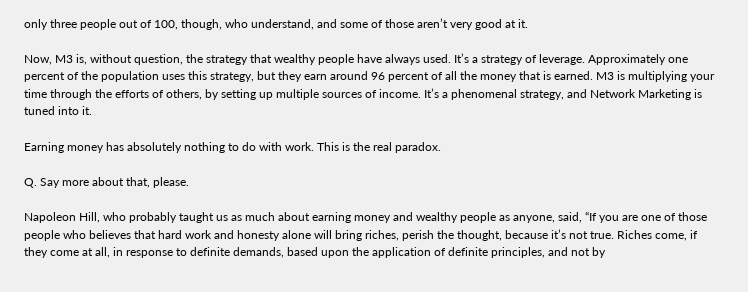only three people out of 100, though, who understand, and some of those aren’t very good at it.

Now, M3 is, without question, the strategy that wealthy people have always used. It’s a strategy of leverage. Approximately one percent of the population uses this strategy, but they earn around 96 percent of all the money that is earned. M3 is multiplying your time through the efforts of others, by setting up multiple sources of income. It’s a phenomenal strategy, and Network Marketing is tuned into it.

Earning money has absolutely nothing to do with work. This is the real paradox.

Q. Say more about that, please.

Napoleon Hill, who probably taught us as much about earning money and wealthy people as anyone, said, “If you are one of those people who believes that hard work and honesty alone will bring riches, perish the thought, because it’s not true. Riches come, if they come at all, in response to definite demands, based upon the application of definite principles, and not by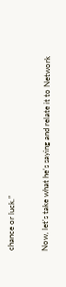chance or luck.”

Now, let’s take what he’s saying and relate it to Network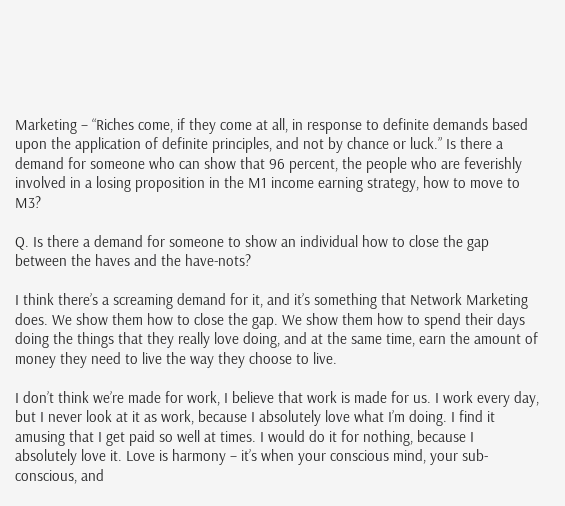Marketing – “Riches come, if they come at all, in response to definite demands based upon the application of definite principles, and not by chance or luck.” Is there a demand for someone who can show that 96 percent, the people who are feverishly involved in a losing proposition in the M1 income earning strategy, how to move to M3?

Q. Is there a demand for someone to show an individual how to close the gap between the haves and the have-nots?

I think there’s a screaming demand for it, and it’s something that Network Marketing does. We show them how to close the gap. We show them how to spend their days doing the things that they really love doing, and at the same time, earn the amount of money they need to live the way they choose to live.

I don’t think we’re made for work, I believe that work is made for us. I work every day, but I never look at it as work, because I absolutely love what I’m doing. I find it amusing that I get paid so well at times. I would do it for nothing, because I absolutely love it. Love is harmony – it’s when your conscious mind, your sub-conscious, and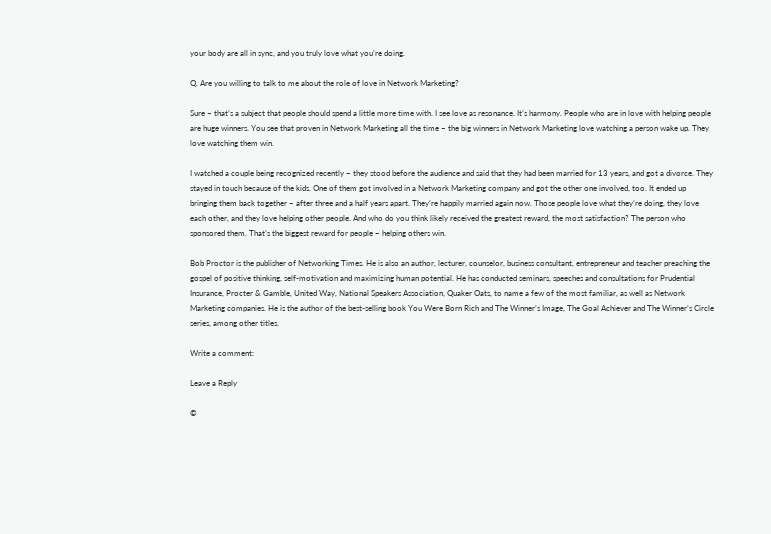your body are all in sync, and you truly love what you’re doing.

Q. Are you willing to talk to me about the role of love in Network Marketing?

Sure – that’s a subject that people should spend a little more time with. I see love as resonance. It’s harmony. People who are in love with helping people are huge winners. You see that proven in Network Marketing all the time – the big winners in Network Marketing love watching a person wake up. They love watching them win.

I watched a couple being recognized recently – they stood before the audience and said that they had been married for 13 years, and got a divorce. They stayed in touch because of the kids. One of them got involved in a Network Marketing company and got the other one involved, too. It ended up bringing them back together – after three and a half years apart. They’re happily married again now. Those people love what they’re doing, they love each other, and they love helping other people. And who do you think likely received the greatest reward, the most satisfaction? The person who sponsored them. That’s the biggest reward for people – helping others win.

Bob Proctor is the publisher of Networking Times. He is also an author, lecturer, counselor, business consultant, entrepreneur and teacher preaching the gospel of positive thinking, self-motivation and maximizing human potential. He has conducted seminars, speeches and consultations for Prudential Insurance, Procter & Gamble, United Way, National Speakers Association, Quaker Oats, to name a few of the most familiar, as well as Network Marketing companies. He is the author of the best-selling book You Were Born Rich and The Winner’s Image, The Goal Achiever and The Winner’s Circle series, among other titles.

Write a comment:

Leave a Reply

©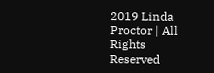2019 Linda Proctor | All Rights Reserved